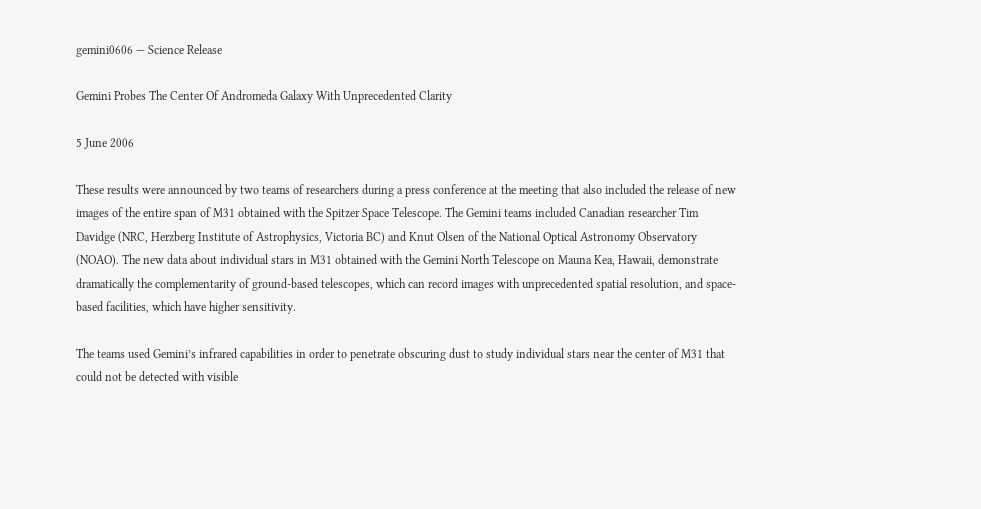gemini0606 — Science Release

Gemini Probes The Center Of Andromeda Galaxy With Unprecedented Clarity

5 June 2006

These results were announced by two teams of researchers during a press conference at the meeting that also included the release of new images of the entire span of M31 obtained with the Spitzer Space Telescope. The Gemini teams included Canadian researcher Tim Davidge (NRC, Herzberg Institute of Astrophysics, Victoria BC) and Knut Olsen of the National Optical Astronomy Observatory (NOAO). The new data about individual stars in M31 obtained with the Gemini North Telescope on Mauna Kea, Hawaii, demonstrate dramatically the complementarity of ground-based telescopes, which can record images with unprecedented spatial resolution, and space-based facilities, which have higher sensitivity.

The teams used Gemini’s infrared capabilities in order to penetrate obscuring dust to study individual stars near the center of M31 that could not be detected with visible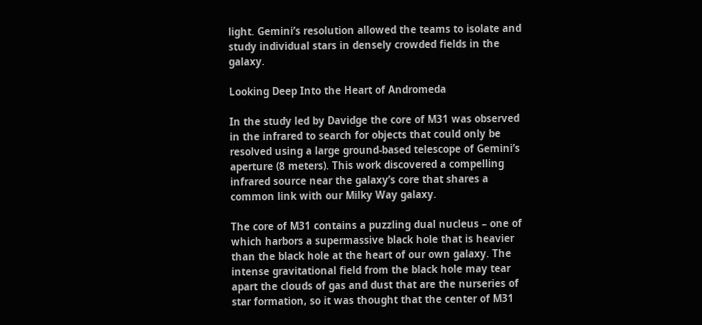light. Gemini’s resolution allowed the teams to isolate and study individual stars in densely crowded fields in the galaxy.

Looking Deep Into the Heart of Andromeda

In the study led by Davidge the core of M31 was observed in the infrared to search for objects that could only be resolved using a large ground-based telescope of Gemini’s aperture (8 meters). This work discovered a compelling infrared source near the galaxy’s core that shares a common link with our Milky Way galaxy.

The core of M31 contains a puzzling dual nucleus – one of which harbors a supermassive black hole that is heavier than the black hole at the heart of our own galaxy. The intense gravitational field from the black hole may tear apart the clouds of gas and dust that are the nurseries of star formation, so it was thought that the center of M31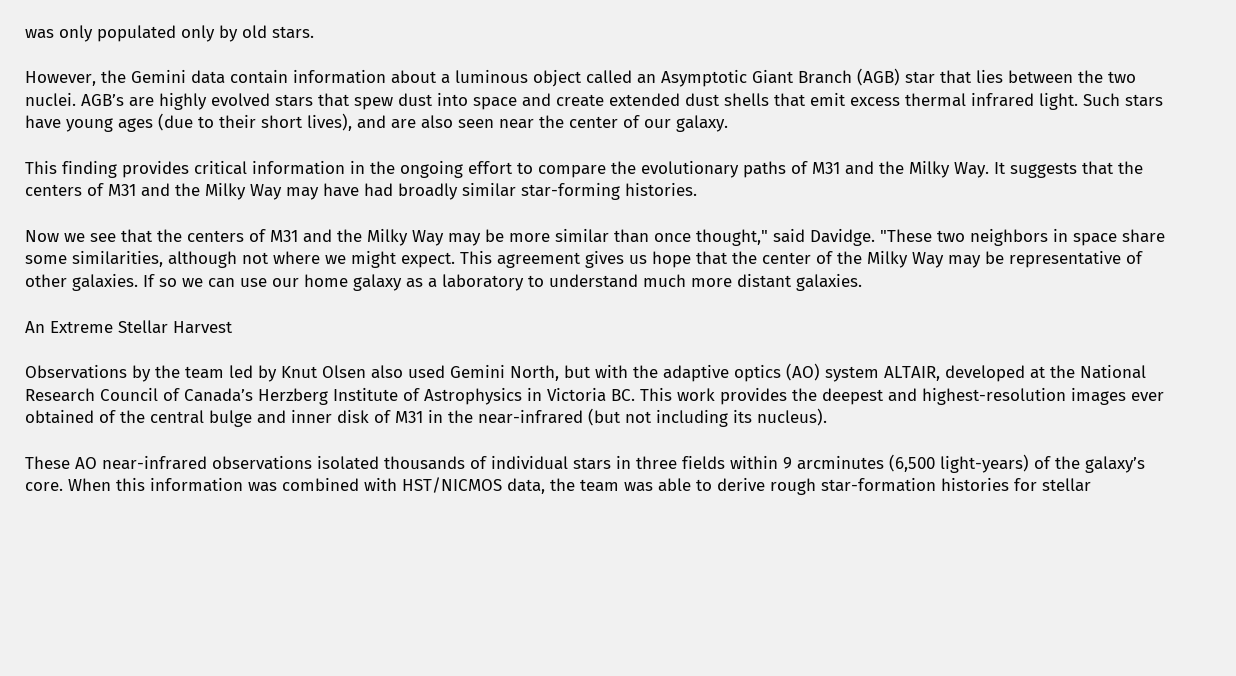was only populated only by old stars.

However, the Gemini data contain information about a luminous object called an Asymptotic Giant Branch (AGB) star that lies between the two nuclei. AGB’s are highly evolved stars that spew dust into space and create extended dust shells that emit excess thermal infrared light. Such stars have young ages (due to their short lives), and are also seen near the center of our galaxy.

This finding provides critical information in the ongoing effort to compare the evolutionary paths of M31 and the Milky Way. It suggests that the centers of M31 and the Milky Way may have had broadly similar star-forming histories.

Now we see that the centers of M31 and the Milky Way may be more similar than once thought," said Davidge. "These two neighbors in space share some similarities, although not where we might expect. This agreement gives us hope that the center of the Milky Way may be representative of other galaxies. If so we can use our home galaxy as a laboratory to understand much more distant galaxies.

An Extreme Stellar Harvest

Observations by the team led by Knut Olsen also used Gemini North, but with the adaptive optics (AO) system ALTAIR, developed at the National Research Council of Canada’s Herzberg Institute of Astrophysics in Victoria BC. This work provides the deepest and highest-resolution images ever obtained of the central bulge and inner disk of M31 in the near-infrared (but not including its nucleus).

These AO near-infrared observations isolated thousands of individual stars in three fields within 9 arcminutes (6,500 light-years) of the galaxy’s core. When this information was combined with HST/NICMOS data, the team was able to derive rough star-formation histories for stellar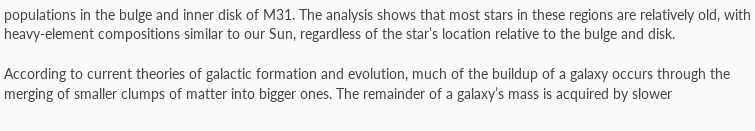populations in the bulge and inner disk of M31. The analysis shows that most stars in these regions are relatively old, with heavy-element compositions similar to our Sun, regardless of the star’s location relative to the bulge and disk.

According to current theories of galactic formation and evolution, much of the buildup of a galaxy occurs through the merging of smaller clumps of matter into bigger ones. The remainder of a galaxy’s mass is acquired by slower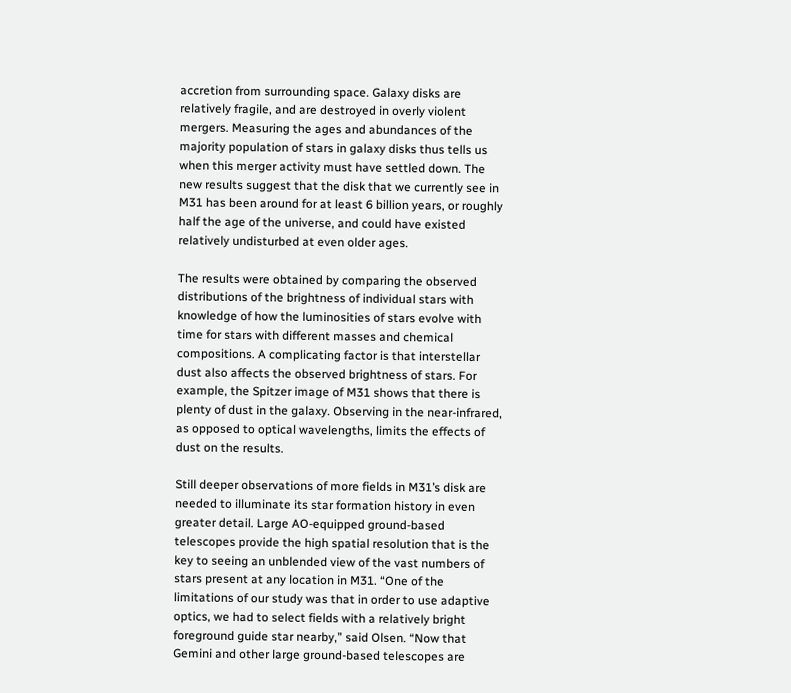accretion from surrounding space. Galaxy disks are relatively fragile, and are destroyed in overly violent mergers. Measuring the ages and abundances of the majority population of stars in galaxy disks thus tells us when this merger activity must have settled down. The new results suggest that the disk that we currently see in M31 has been around for at least 6 billion years, or roughly half the age of the universe, and could have existed relatively undisturbed at even older ages.

The results were obtained by comparing the observed distributions of the brightness of individual stars with knowledge of how the luminosities of stars evolve with time for stars with different masses and chemical compositions. A complicating factor is that interstellar dust also affects the observed brightness of stars. For example, the Spitzer image of M31 shows that there is plenty of dust in the galaxy. Observing in the near-infrared, as opposed to optical wavelengths, limits the effects of dust on the results.

Still deeper observations of more fields in M31’s disk are needed to illuminate its star formation history in even greater detail. Large AO-equipped ground-based telescopes provide the high spatial resolution that is the key to seeing an unblended view of the vast numbers of stars present at any location in M31. “One of the limitations of our study was that in order to use adaptive optics, we had to select fields with a relatively bright foreground guide star nearby,” said Olsen. “Now that Gemini and other large ground-based telescopes are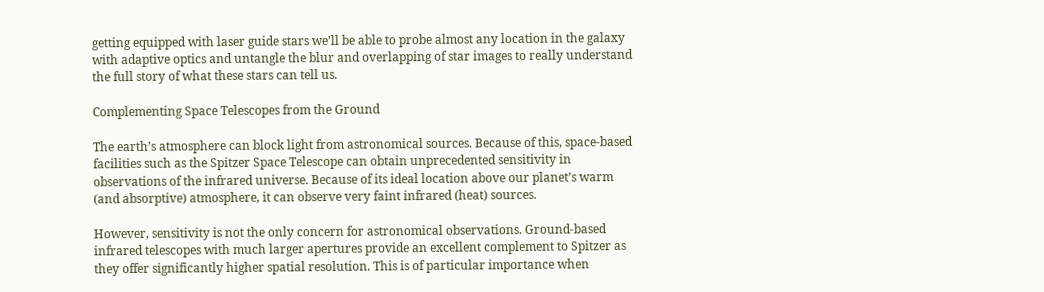getting equipped with laser guide stars we’ll be able to probe almost any location in the galaxy with adaptive optics and untangle the blur and overlapping of star images to really understand the full story of what these stars can tell us.

Complementing Space Telescopes from the Ground

The earth’s atmosphere can block light from astronomical sources. Because of this, space-based facilities such as the Spitzer Space Telescope can obtain unprecedented sensitivity in observations of the infrared universe. Because of its ideal location above our planet’s warm (and absorptive) atmosphere, it can observe very faint infrared (heat) sources.

However, sensitivity is not the only concern for astronomical observations. Ground-based infrared telescopes with much larger apertures provide an excellent complement to Spitzer as they offer significantly higher spatial resolution. This is of particular importance when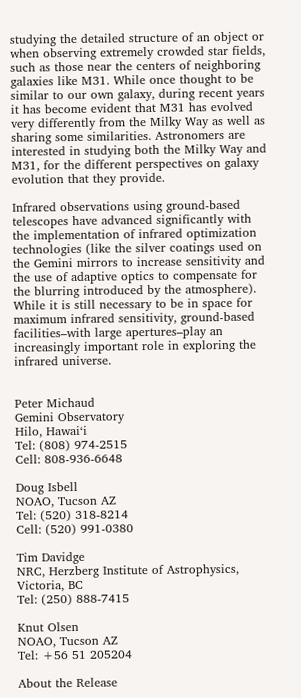studying the detailed structure of an object or when observing extremely crowded star fields, such as those near the centers of neighboring galaxies like M31. While once thought to be similar to our own galaxy, during recent years it has become evident that M31 has evolved very differently from the Milky Way as well as sharing some similarities. Astronomers are interested in studying both the Milky Way and M31, for the different perspectives on galaxy evolution that they provide.

Infrared observations using ground-based telescopes have advanced significantly with the implementation of infrared optimization technologies (like the silver coatings used on the Gemini mirrors to increase sensitivity and the use of adaptive optics to compensate for the blurring introduced by the atmosphere). While it is still necessary to be in space for maximum infrared sensitivity, ground-based facilities–with large apertures–play an increasingly important role in exploring the infrared universe.


Peter Michaud
Gemini Observatory
Hilo, Hawai‘i
Tel: (808) 974-2515
Cell: 808-936-6648

Doug Isbell
NOAO, Tucson AZ
Tel: (520) 318-8214
Cell: (520) 991-0380

Tim Davidge
NRC, Herzberg Institute of Astrophysics, Victoria, BC
Tel: (250) 888-7415

Knut Olsen
NOAO, Tucson AZ
Tel: +56 51 205204

About the Release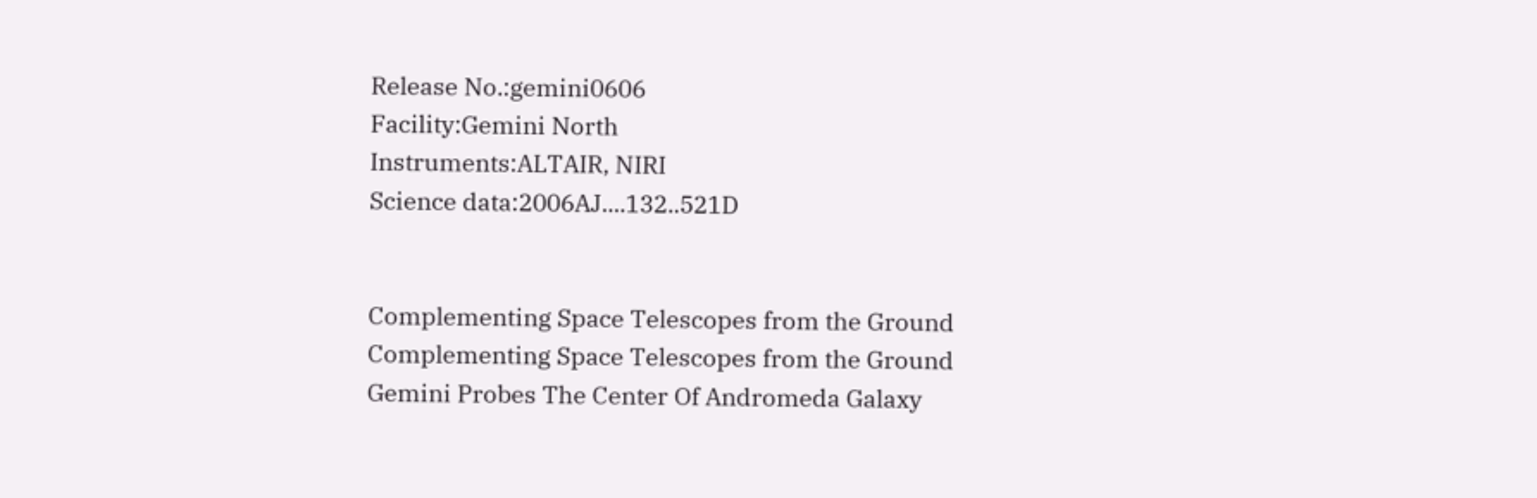Release No.:gemini0606
Facility:Gemini North
Instruments:ALTAIR, NIRI
Science data:2006AJ....132..521D


Complementing Space Telescopes from the Ground
Complementing Space Telescopes from the Ground
Gemini Probes The Center Of Andromeda Galaxy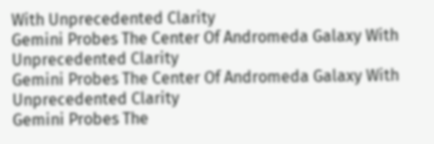With Unprecedented Clarity
Gemini Probes The Center Of Andromeda Galaxy With Unprecedented Clarity
Gemini Probes The Center Of Andromeda Galaxy With Unprecedented Clarity
Gemini Probes The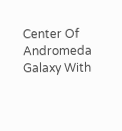Center Of Andromeda Galaxy With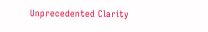Unprecedented Clarity